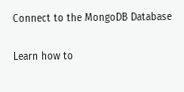Connect to the MongoDB Database

Learn how to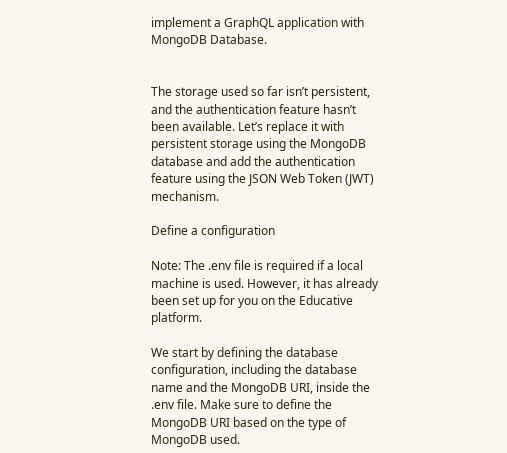implement a GraphQL application with MongoDB Database.


The storage used so far isn’t persistent, and the authentication feature hasn’t been available. Let’s replace it with persistent storage using the MongoDB database and add the authentication feature using the JSON Web Token (JWT) mechanism.

Define a configuration

Note: The .env file is required if a local machine is used. However, it has already been set up for you on the Educative platform.

We start by defining the database configuration, including the database name and the MongoDB URI, inside the .env file. Make sure to define the MongoDB URI based on the type of MongoDB used.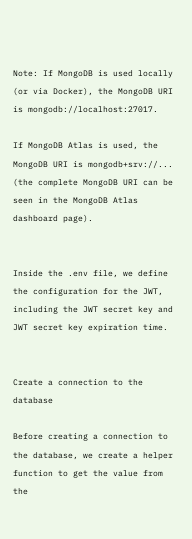Note: If MongoDB is used locally (or via Docker), the MongoDB URI is mongodb://localhost:27017.

If MongoDB Atlas is used, the MongoDB URI is mongodb+srv://... (the complete MongoDB URI can be seen in the MongoDB Atlas dashboard page).


Inside the .env file, we define the configuration for the JWT, including the JWT secret key and JWT secret key expiration time.


Create a connection to the database

Before creating a connection to the database, we create a helper function to get the value from the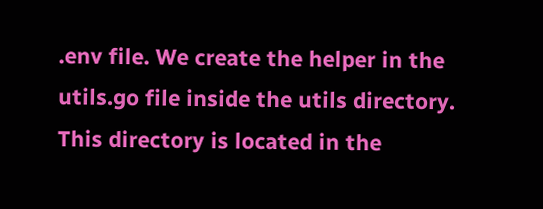.env file. We create the helper in the utils.go file inside the utils directory. This directory is located in the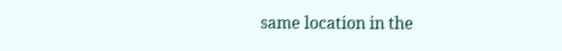same location in the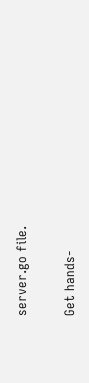server.go file.

Get hands-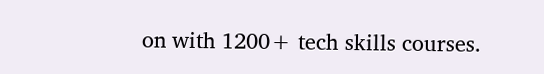on with 1200+ tech skills courses.